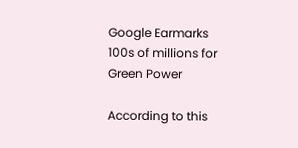Google Earmarks 100s of millions for Green Power

According to this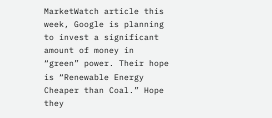MarketWatch article this week, Google is planning to invest a significant amount of money in “green” power. Their hope is “Renewable Energy Cheaper than Coal.” Hope they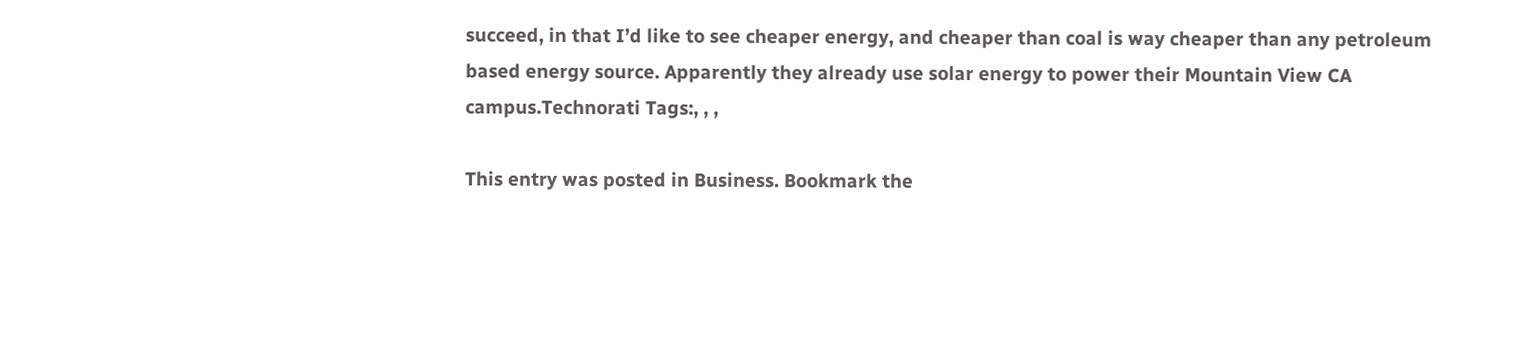succeed, in that I’d like to see cheaper energy, and cheaper than coal is way cheaper than any petroleum based energy source. Apparently they already use solar energy to power their Mountain View CA campus.Technorati Tags:, , ,

This entry was posted in Business. Bookmark the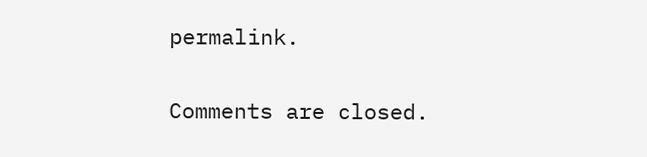permalink.

Comments are closed.